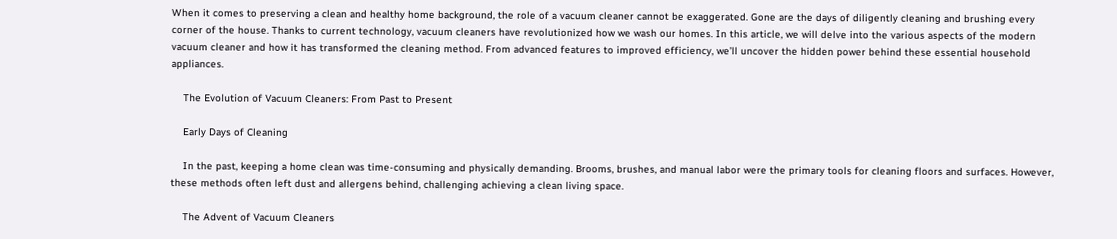When it comes to preserving a clean and healthy home background, the role of a vacuum cleaner cannot be exaggerated. Gone are the days of diligently cleaning and brushing every corner of the house. Thanks to current technology, vacuum cleaners have revolutionized how we wash our homes. In this article, we will delve into the various aspects of the modern vacuum cleaner and how it has transformed the cleaning method. From advanced features to improved efficiency, we’ll uncover the hidden power behind these essential household appliances.

    The Evolution of Vacuum Cleaners: From Past to Present

    Early Days of Cleaning

    In the past, keeping a home clean was time-consuming and physically demanding. Brooms, brushes, and manual labor were the primary tools for cleaning floors and surfaces. However, these methods often left dust and allergens behind, challenging achieving a clean living space.

    The Advent of Vacuum Cleaners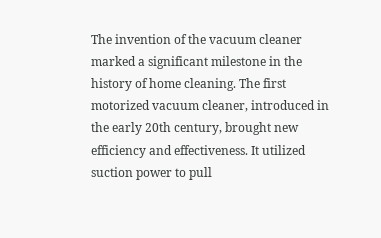The invention of the vacuum cleaner marked a significant milestone in the history of home cleaning. The first motorized vacuum cleaner, introduced in the early 20th century, brought new efficiency and effectiveness. It utilized suction power to pull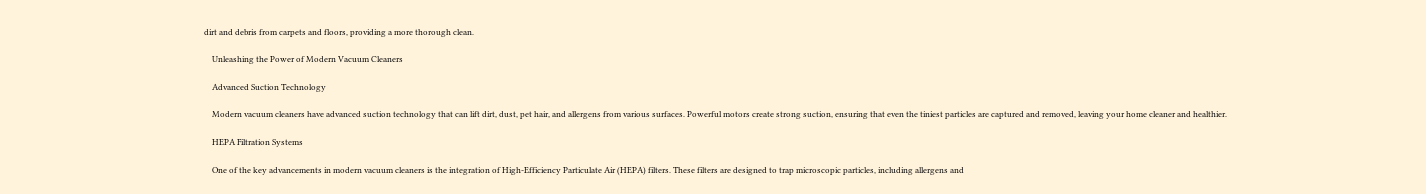dirt and debris from carpets and floors, providing a more thorough clean.

    Unleashing the Power of Modern Vacuum Cleaners

    Advanced Suction Technology

    Modern vacuum cleaners have advanced suction technology that can lift dirt, dust, pet hair, and allergens from various surfaces. Powerful motors create strong suction, ensuring that even the tiniest particles are captured and removed, leaving your home cleaner and healthier.

    HEPA Filtration Systems

    One of the key advancements in modern vacuum cleaners is the integration of High-Efficiency Particulate Air (HEPA) filters. These filters are designed to trap microscopic particles, including allergens and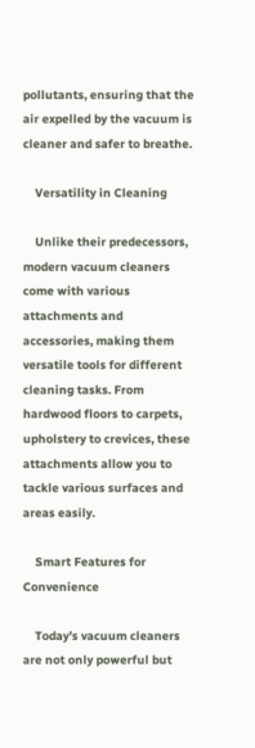pollutants, ensuring that the air expelled by the vacuum is cleaner and safer to breathe.

    Versatility in Cleaning

    Unlike their predecessors, modern vacuum cleaners come with various attachments and accessories, making them versatile tools for different cleaning tasks. From hardwood floors to carpets, upholstery to crevices, these attachments allow you to tackle various surfaces and areas easily.

    Smart Features for Convenience

    Today’s vacuum cleaners are not only powerful but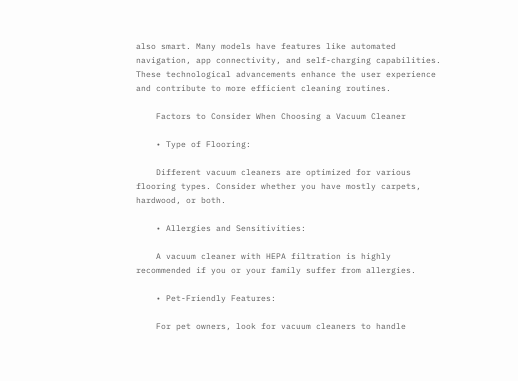also smart. Many models have features like automated navigation, app connectivity, and self-charging capabilities. These technological advancements enhance the user experience and contribute to more efficient cleaning routines.

    Factors to Consider When Choosing a Vacuum Cleaner

    • Type of Flooring:

    Different vacuum cleaners are optimized for various flooring types. Consider whether you have mostly carpets, hardwood, or both.

    • Allergies and Sensitivities:

    A vacuum cleaner with HEPA filtration is highly recommended if you or your family suffer from allergies.

    • Pet-Friendly Features:

    For pet owners, look for vacuum cleaners to handle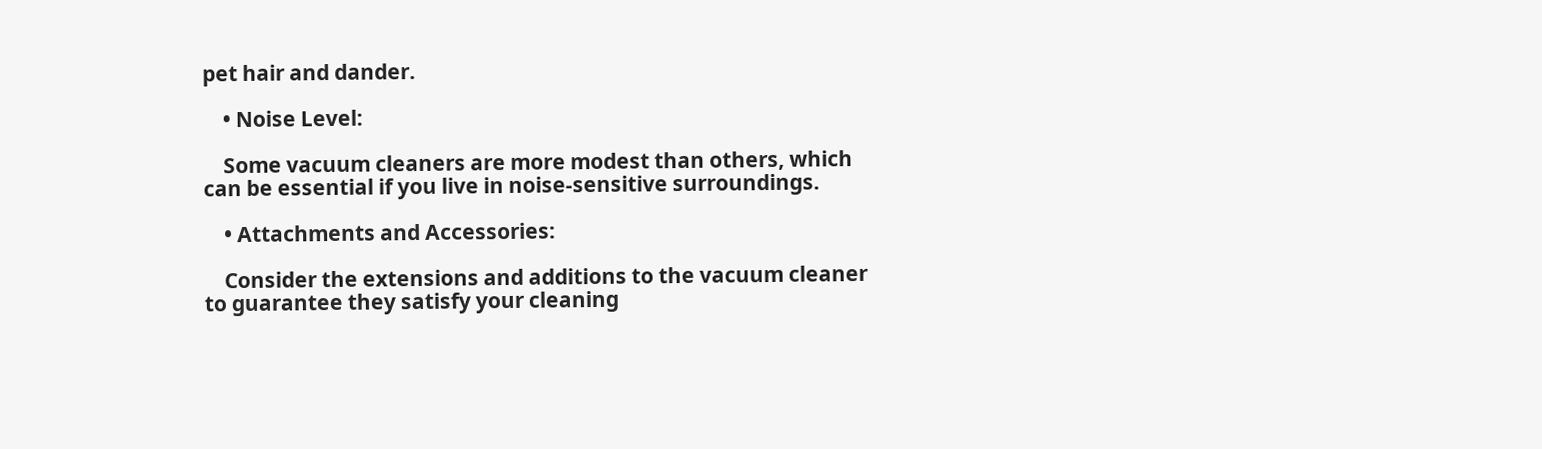pet hair and dander.

    • Noise Level:

    Some vacuum cleaners are more modest than others, which can be essential if you live in noise-sensitive surroundings.

    • Attachments and Accessories:

    Consider the extensions and additions to the vacuum cleaner to guarantee they satisfy your cleaning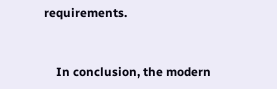requirements.


    In conclusion, the modern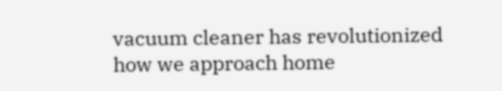vacuum cleaner has revolutionized how we approach home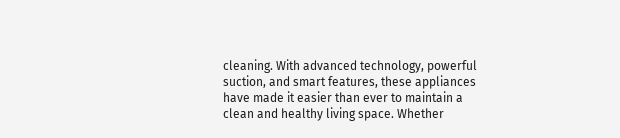cleaning. With advanced technology, powerful suction, and smart features, these appliances have made it easier than ever to maintain a clean and healthy living space. Whether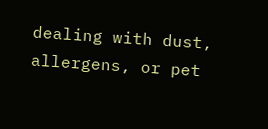dealing with dust, allergens, or pet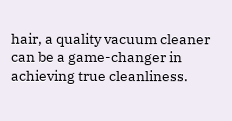hair, a quality vacuum cleaner can be a game-changer in achieving true cleanliness.